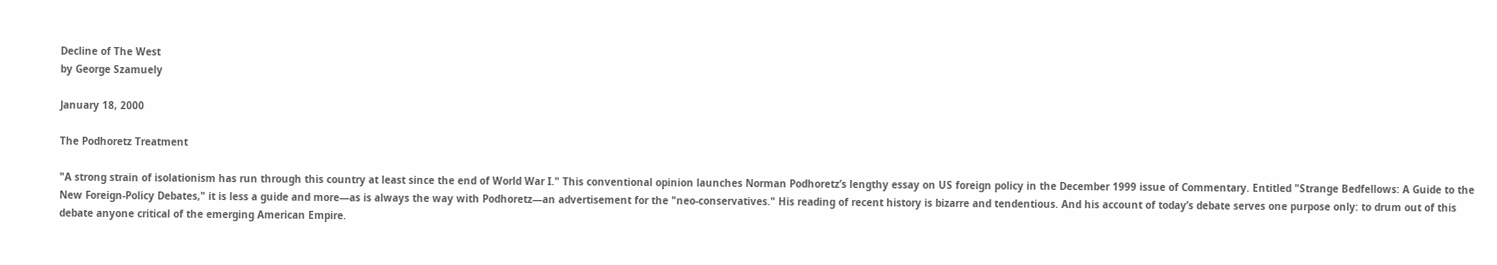Decline of The West
by George Szamuely

January 18, 2000

The Podhoretz Treatment

"A strong strain of isolationism has run through this country at least since the end of World War I." This conventional opinion launches Norman Podhoretz’s lengthy essay on US foreign policy in the December 1999 issue of Commentary. Entitled "Strange Bedfellows: A Guide to the New Foreign-Policy Debates," it is less a guide and more—as is always the way with Podhoretz—an advertisement for the "neo-conservatives." His reading of recent history is bizarre and tendentious. And his account of today’s debate serves one purpose only: to drum out of this debate anyone critical of the emerging American Empire.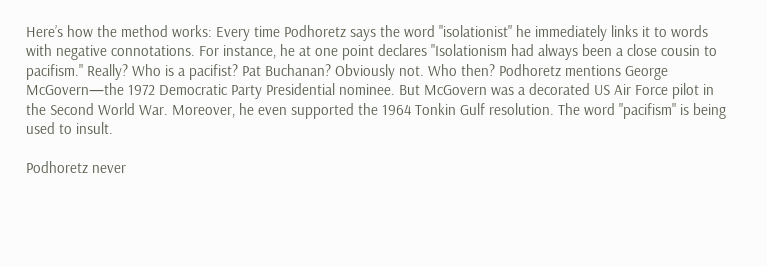Here’s how the method works: Every time Podhoretz says the word "isolationist" he immediately links it to words with negative connotations. For instance, he at one point declares "Isolationism had always been a close cousin to pacifism." Really? Who is a pacifist? Pat Buchanan? Obviously not. Who then? Podhoretz mentions George McGovern—the 1972 Democratic Party Presidential nominee. But McGovern was a decorated US Air Force pilot in the Second World War. Moreover, he even supported the 1964 Tonkin Gulf resolution. The word "pacifism" is being used to insult.

Podhoretz never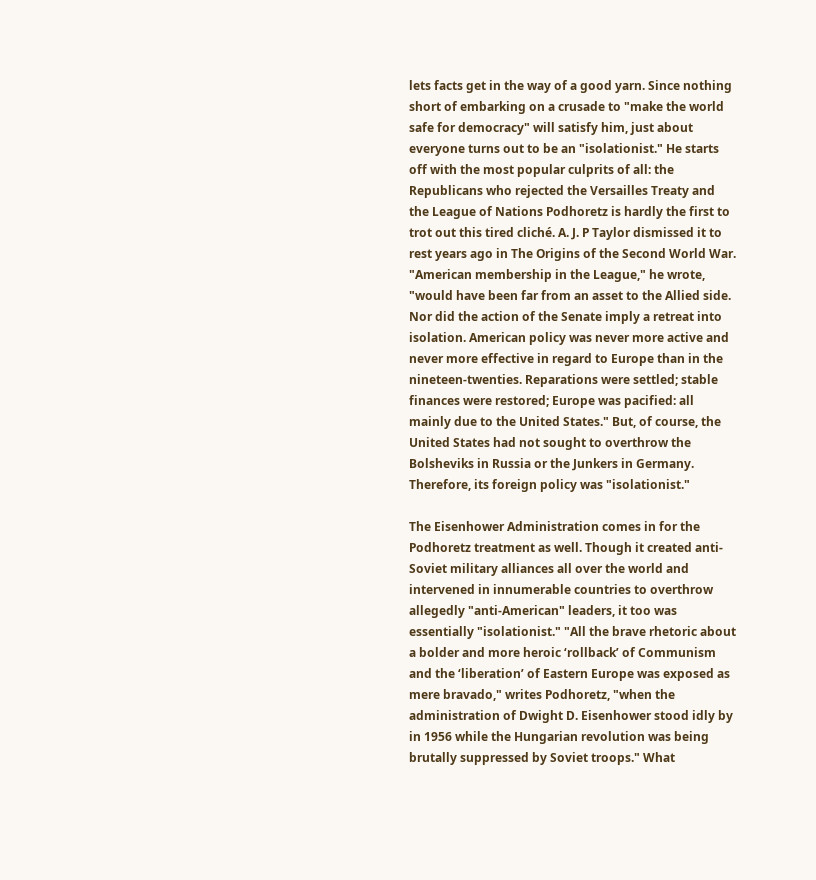lets facts get in the way of a good yarn. Since nothing short of embarking on a crusade to "make the world safe for democracy" will satisfy him, just about everyone turns out to be an "isolationist." He starts off with the most popular culprits of all: the Republicans who rejected the Versailles Treaty and the League of Nations Podhoretz is hardly the first to trot out this tired cliché. A. J. P Taylor dismissed it to rest years ago in The Origins of the Second World War. "American membership in the League," he wrote, "would have been far from an asset to the Allied side. Nor did the action of the Senate imply a retreat into isolation. American policy was never more active and never more effective in regard to Europe than in the nineteen-twenties. Reparations were settled; stable finances were restored; Europe was pacified: all mainly due to the United States." But, of course, the United States had not sought to overthrow the Bolsheviks in Russia or the Junkers in Germany. Therefore, its foreign policy was "isolationist."

The Eisenhower Administration comes in for the Podhoretz treatment as well. Though it created anti-Soviet military alliances all over the world and intervened in innumerable countries to overthrow allegedly "anti-American" leaders, it too was essentially "isolationist." "All the brave rhetoric about a bolder and more heroic ‘rollback’ of Communism and the ‘liberation’ of Eastern Europe was exposed as mere bravado," writes Podhoretz, "when the administration of Dwight D. Eisenhower stood idly by in 1956 while the Hungarian revolution was being brutally suppressed by Soviet troops." What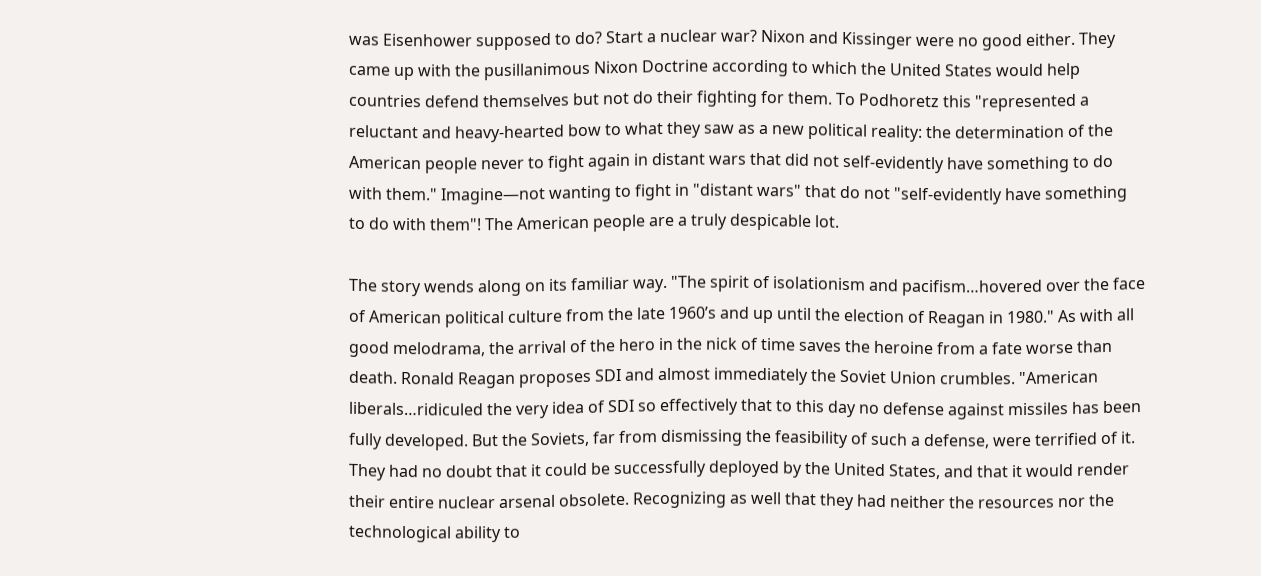was Eisenhower supposed to do? Start a nuclear war? Nixon and Kissinger were no good either. They came up with the pusillanimous Nixon Doctrine according to which the United States would help countries defend themselves but not do their fighting for them. To Podhoretz this "represented a reluctant and heavy-hearted bow to what they saw as a new political reality: the determination of the American people never to fight again in distant wars that did not self-evidently have something to do with them." Imagine—not wanting to fight in "distant wars" that do not "self-evidently have something to do with them"! The American people are a truly despicable lot.

The story wends along on its familiar way. "The spirit of isolationism and pacifism…hovered over the face of American political culture from the late 1960’s and up until the election of Reagan in 1980." As with all good melodrama, the arrival of the hero in the nick of time saves the heroine from a fate worse than death. Ronald Reagan proposes SDI and almost immediately the Soviet Union crumbles. "American liberals…ridiculed the very idea of SDI so effectively that to this day no defense against missiles has been fully developed. But the Soviets, far from dismissing the feasibility of such a defense, were terrified of it. They had no doubt that it could be successfully deployed by the United States, and that it would render their entire nuclear arsenal obsolete. Recognizing as well that they had neither the resources nor the technological ability to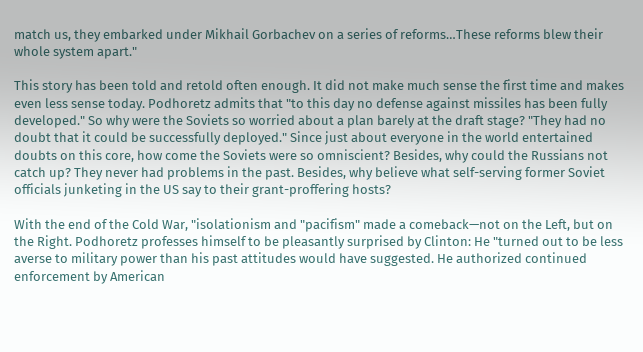match us, they embarked under Mikhail Gorbachev on a series of reforms…These reforms blew their whole system apart."

This story has been told and retold often enough. It did not make much sense the first time and makes even less sense today. Podhoretz admits that "to this day no defense against missiles has been fully developed." So why were the Soviets so worried about a plan barely at the draft stage? "They had no doubt that it could be successfully deployed." Since just about everyone in the world entertained doubts on this core, how come the Soviets were so omniscient? Besides, why could the Russians not catch up? They never had problems in the past. Besides, why believe what self-serving former Soviet officials junketing in the US say to their grant-proffering hosts?

With the end of the Cold War, "isolationism and "pacifism" made a comeback—not on the Left, but on the Right. Podhoretz professes himself to be pleasantly surprised by Clinton: He "turned out to be less averse to military power than his past attitudes would have suggested. He authorized continued enforcement by American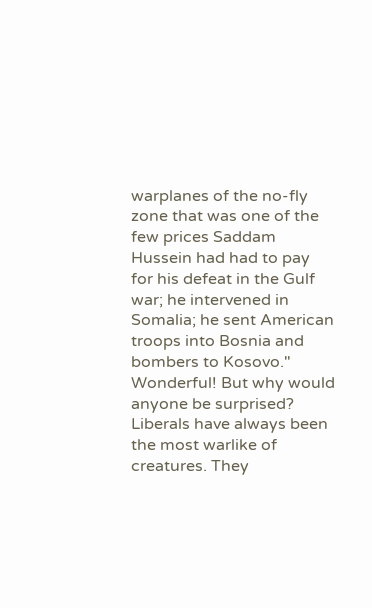warplanes of the no-fly zone that was one of the few prices Saddam Hussein had had to pay for his defeat in the Gulf war; he intervened in Somalia; he sent American troops into Bosnia and bombers to Kosovo." Wonderful! But why would anyone be surprised? Liberals have always been the most warlike of creatures. They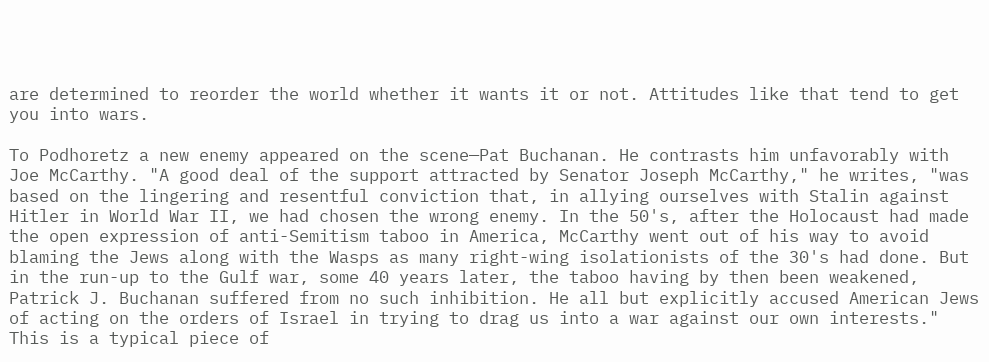are determined to reorder the world whether it wants it or not. Attitudes like that tend to get you into wars.

To Podhoretz a new enemy appeared on the scene—Pat Buchanan. He contrasts him unfavorably with Joe McCarthy. "A good deal of the support attracted by Senator Joseph McCarthy," he writes, "was based on the lingering and resentful conviction that, in allying ourselves with Stalin against Hitler in World War II, we had chosen the wrong enemy. In the 50's, after the Holocaust had made the open expression of anti-Semitism taboo in America, McCarthy went out of his way to avoid blaming the Jews along with the Wasps as many right-wing isolationists of the 30's had done. But in the run-up to the Gulf war, some 40 years later, the taboo having by then been weakened, Patrick J. Buchanan suffered from no such inhibition. He all but explicitly accused American Jews of acting on the orders of Israel in trying to drag us into a war against our own interests." This is a typical piece of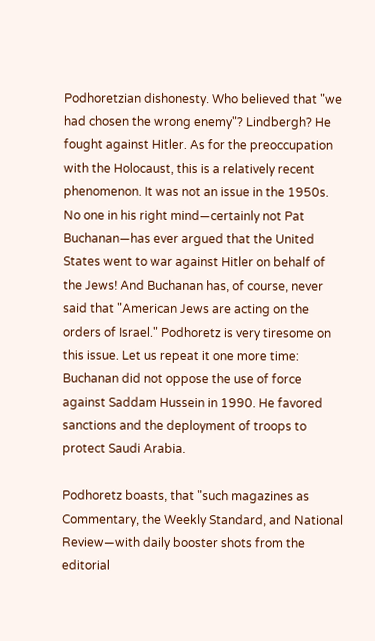Podhoretzian dishonesty. Who believed that "we had chosen the wrong enemy"? Lindbergh? He fought against Hitler. As for the preoccupation with the Holocaust, this is a relatively recent phenomenon. It was not an issue in the 1950s. No one in his right mind—certainly not Pat Buchanan—has ever argued that the United States went to war against Hitler on behalf of the Jews! And Buchanan has, of course, never said that "American Jews are acting on the orders of Israel." Podhoretz is very tiresome on this issue. Let us repeat it one more time: Buchanan did not oppose the use of force against Saddam Hussein in 1990. He favored sanctions and the deployment of troops to protect Saudi Arabia.

Podhoretz boasts, that "such magazines as Commentary, the Weekly Standard, and National Review—with daily booster shots from the editorial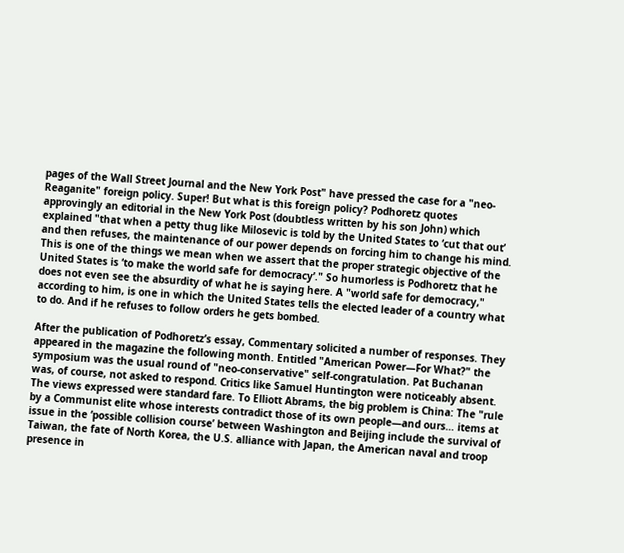pages of the Wall Street Journal and the New York Post" have pressed the case for a "neo-Reaganite" foreign policy. Super! But what is this foreign policy? Podhoretz quotes approvingly an editorial in the New York Post (doubtless written by his son John) which explained "that when a petty thug like Milosevic is told by the United States to ‘cut that out’ and then refuses, the maintenance of our power depends on forcing him to change his mind. This is one of the things we mean when we assert that the proper strategic objective of the United States is ‘to make the world safe for democracy’." So humorless is Podhoretz that he does not even see the absurdity of what he is saying here. A "world safe for democracy," according to him, is one in which the United States tells the elected leader of a country what to do. And if he refuses to follow orders he gets bombed.

After the publication of Podhoretz’s essay, Commentary solicited a number of responses. They appeared in the magazine the following month. Entitled "American Power—For What?" the symposium was the usual round of "neo-conservative" self-congratulation. Pat Buchanan was, of course, not asked to respond. Critics like Samuel Huntington were noticeably absent. The views expressed were standard fare. To Elliott Abrams, the big problem is China: The "rule by a Communist elite whose interests contradict those of its own people—and ours… items at issue in the ‘possible collision course’ between Washington and Beijing include the survival of Taiwan, the fate of North Korea, the U.S. alliance with Japan, the American naval and troop presence in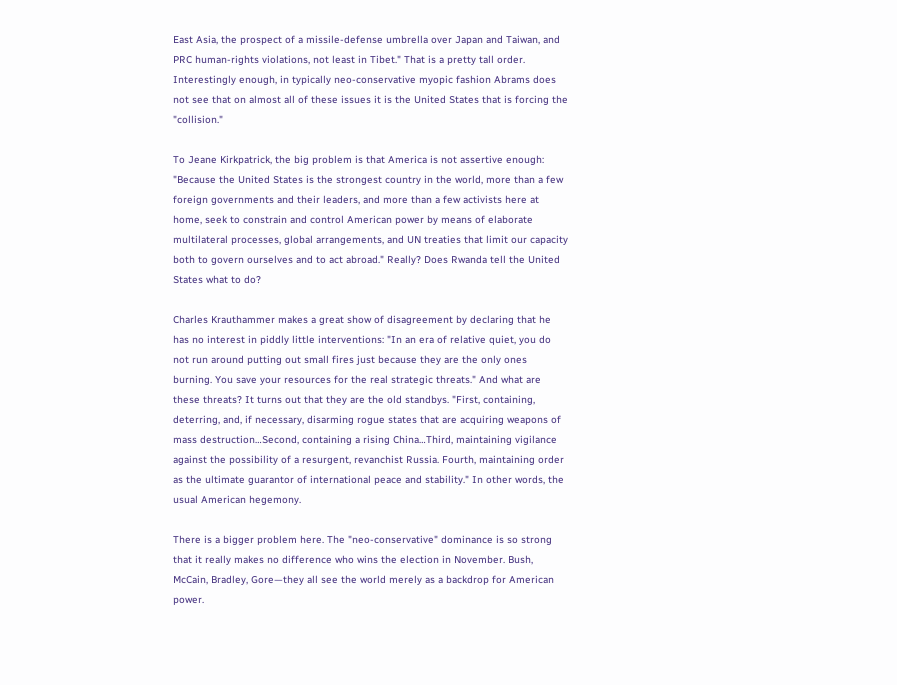East Asia, the prospect of a missile-defense umbrella over Japan and Taiwan, and PRC human-rights violations, not least in Tibet." That is a pretty tall order. Interestingly enough, in typically neo-conservative myopic fashion Abrams does not see that on almost all of these issues it is the United States that is forcing the "collision."

To Jeane Kirkpatrick, the big problem is that America is not assertive enough: "Because the United States is the strongest country in the world, more than a few foreign governments and their leaders, and more than a few activists here at home, seek to constrain and control American power by means of elaborate multilateral processes, global arrangements, and UN treaties that limit our capacity both to govern ourselves and to act abroad." Really? Does Rwanda tell the United States what to do?

Charles Krauthammer makes a great show of disagreement by declaring that he has no interest in piddly little interventions: "In an era of relative quiet, you do not run around putting out small fires just because they are the only ones burning. You save your resources for the real strategic threats." And what are these threats? It turns out that they are the old standbys. "First, containing, deterring, and, if necessary, disarming rogue states that are acquiring weapons of mass destruction…Second, containing a rising China…Third, maintaining vigilance against the possibility of a resurgent, revanchist Russia. Fourth, maintaining order as the ultimate guarantor of international peace and stability." In other words, the usual American hegemony.

There is a bigger problem here. The "neo-conservative" dominance is so strong that it really makes no difference who wins the election in November. Bush, McCain, Bradley, Gore—they all see the world merely as a backdrop for American power.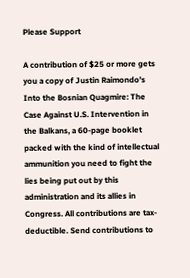Please Support

A contribution of $25 or more gets you a copy of Justin Raimondo's Into the Bosnian Quagmire: The Case Against U.S. Intervention in the Balkans, a 60-page booklet packed with the kind of intellectual ammunition you need to fight the lies being put out by this administration and its allies in Congress. All contributions are tax-deductible. Send contributions to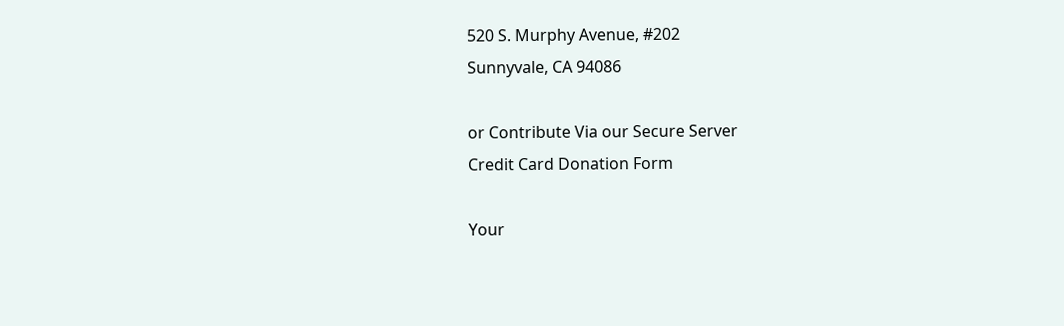520 S. Murphy Avenue, #202
Sunnyvale, CA 94086

or Contribute Via our Secure Server
Credit Card Donation Form

Your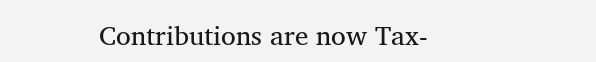Contributions are now Tax-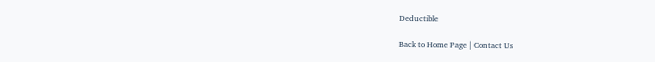Deductible

Back to Home Page | Contact Us